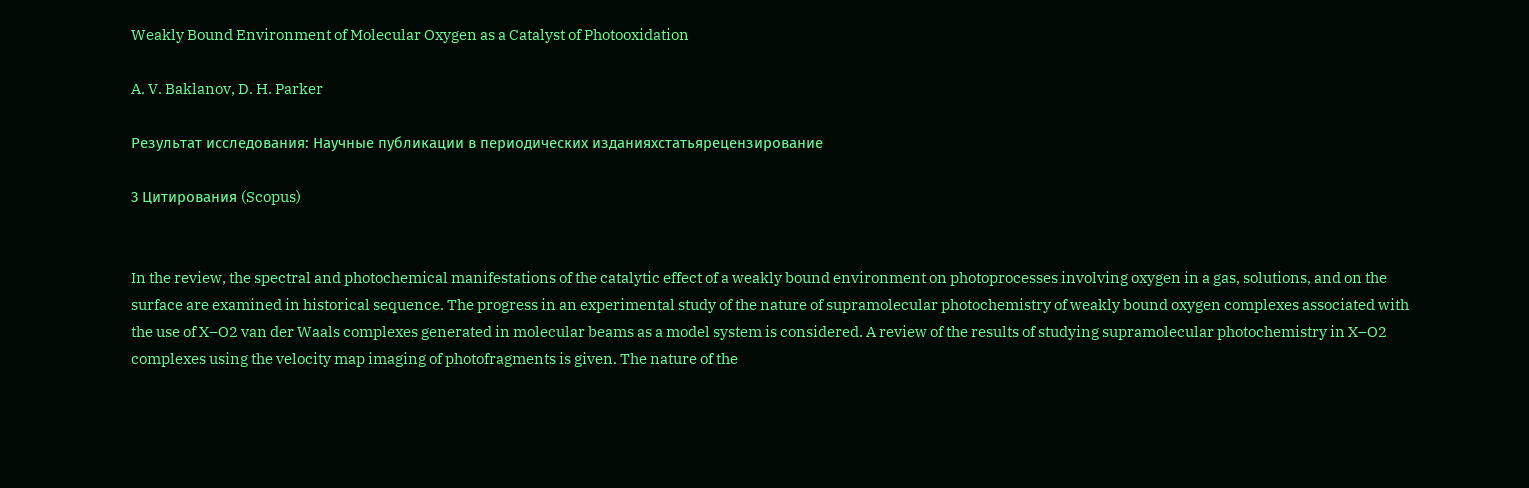Weakly Bound Environment of Molecular Oxygen as a Catalyst of Photooxidation

A. V. Baklanov, D. H. Parker

Результат исследования: Научные публикации в периодических изданияхстатьярецензирование

3 Цитирования (Scopus)


In the review, the spectral and photochemical manifestations of the catalytic effect of a weakly bound environment on photoprocesses involving oxygen in a gas, solutions, and on the surface are examined in historical sequence. The progress in an experimental study of the nature of supramolecular photochemistry of weakly bound oxygen complexes associated with the use of X–O2 van der Waals complexes generated in molecular beams as a model system is considered. A review of the results of studying supramolecular photochemistry in X–O2 complexes using the velocity map imaging of photofragments is given. The nature of the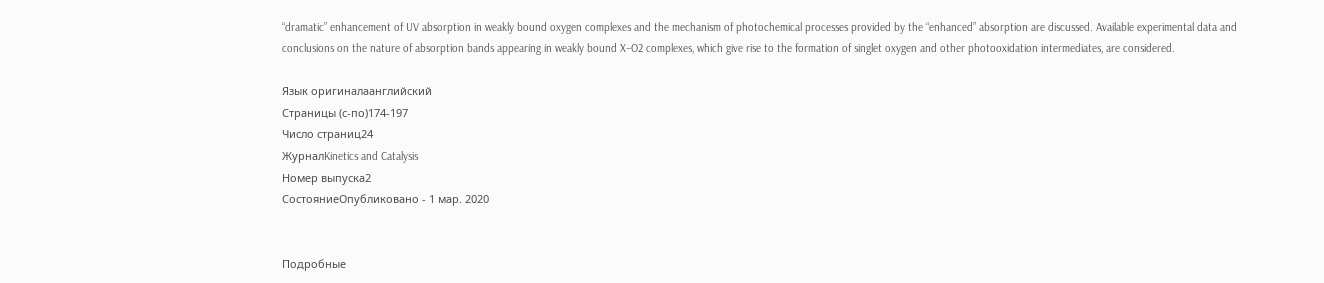“dramatic” enhancement of UV absorption in weakly bound oxygen complexes and the mechanism of photochemical processes provided by the “enhanced” absorption are discussed. Available experimental data and conclusions on the nature of absorption bands appearing in weakly bound X–O2 complexes, which give rise to the formation of singlet oxygen and other photooxidation intermediates, are considered.

Язык оригиналаанглийский
Страницы (с-по)174-197
Число страниц24
ЖурналKinetics and Catalysis
Номер выпуска2
СостояниеОпубликовано - 1 мар. 2020


Подробные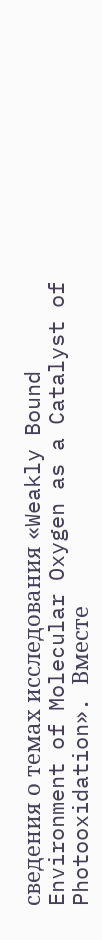сведения о темах исследования «Weakly Bound Environment of Molecular Oxygen as a Catalyst of Photooxidation». Вместе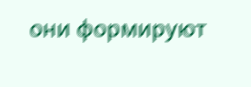они формируют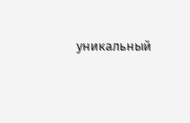уникальный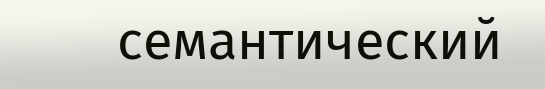семантический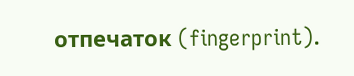отпечаток (fingerprint).